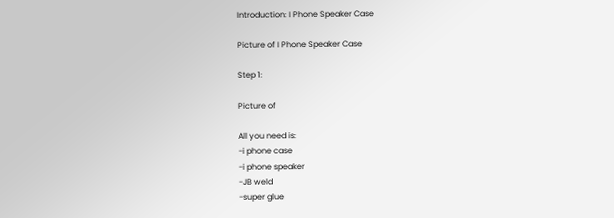Introduction: I Phone Speaker Case

Picture of I Phone Speaker Case

Step 1:

Picture of

All you need is:
-i phone case
-i phone speaker
-JB weld
-super glue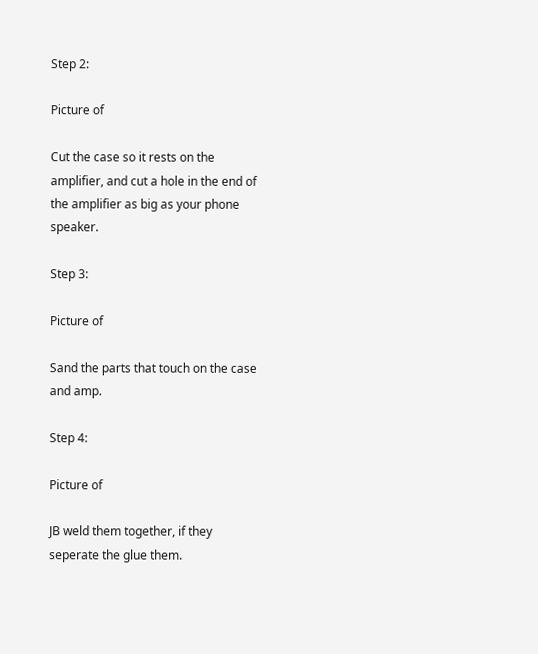Step 2:

Picture of

Cut the case so it rests on the amplifier, and cut a hole in the end of the amplifier as big as your phone speaker.

Step 3:

Picture of

Sand the parts that touch on the case and amp.

Step 4:

Picture of

JB weld them together, if they seperate the glue them.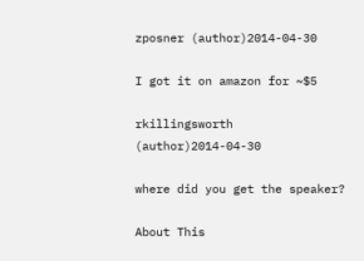zposner (author)2014-04-30

I got it on amazon for ~$5

rkillingsworth (author)2014-04-30

where did you get the speaker?

About This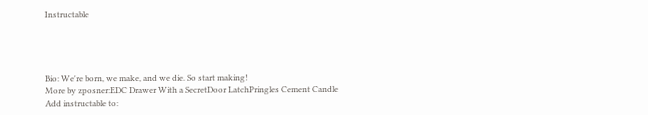Instructable




Bio: We're born, we make, and we die. So start making!
More by zposner:EDC Drawer With a SecretDoor LatchPringles Cement Candle
Add instructable to: